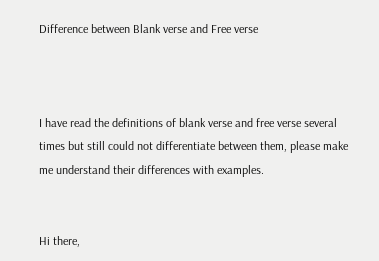Difference between Blank verse and Free verse



I have read the definitions of blank verse and free verse several times but still could not differentiate between them, please make me understand their differences with examples.


Hi there,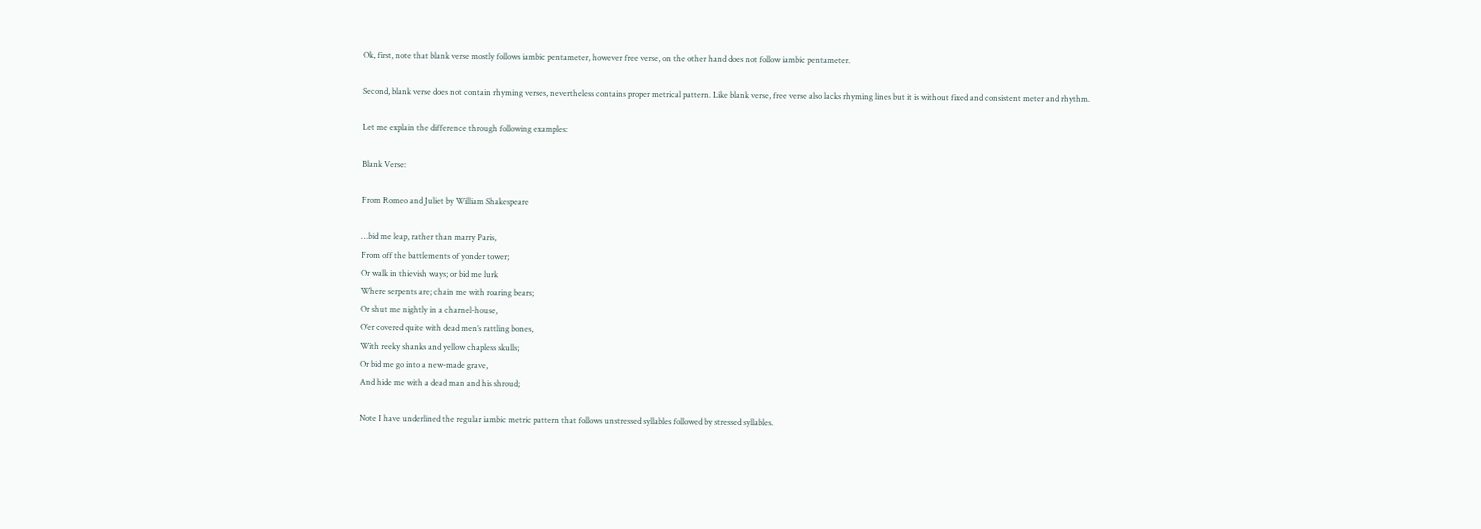Ok, first, note that blank verse mostly follows iambic pentameter, however free verse, on the other hand does not follow iambic pentameter.

Second, blank verse does not contain rhyming verses, nevertheless contains proper metrical pattern. Like blank verse, free verse also lacks rhyming lines but it is without fixed and consistent meter and rhythm.

Let me explain the difference through following examples:

Blank Verse:

From Romeo and Juliet by William Shakespeare

…bid me leap, rather than marry Paris,
From off the battlements of yonder tower;
Or walk in thievish ways; or bid me lurk
Where serpents are; chain me with roaring bears;
Or shut me nightly in a charnel-house,
O’er covered quite with dead men’s rattling bones,
With reeky shanks and yellow chapless skulls;
Or bid me go into a new-made grave,
And hide me with a dead man and his shroud;

Note I have underlined the regular iambic metric pattern that follows unstressed syllables followed by stressed syllables.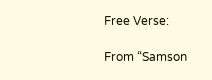Free Verse:

From “Samson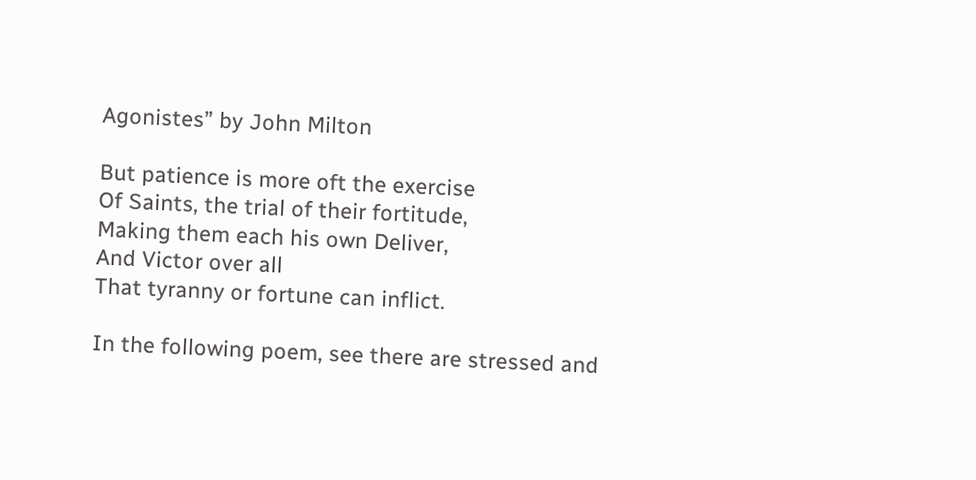Agonistes” by John Milton

But patience is more oft the exercise
Of Saints, the trial of their fortitude,
Making them each his own Deliver,
And Victor over all
That tyranny or fortune can inflict.

In the following poem, see there are stressed and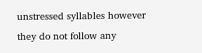unstressed syllables however they do not follow any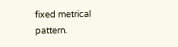fixed metrical pattern.